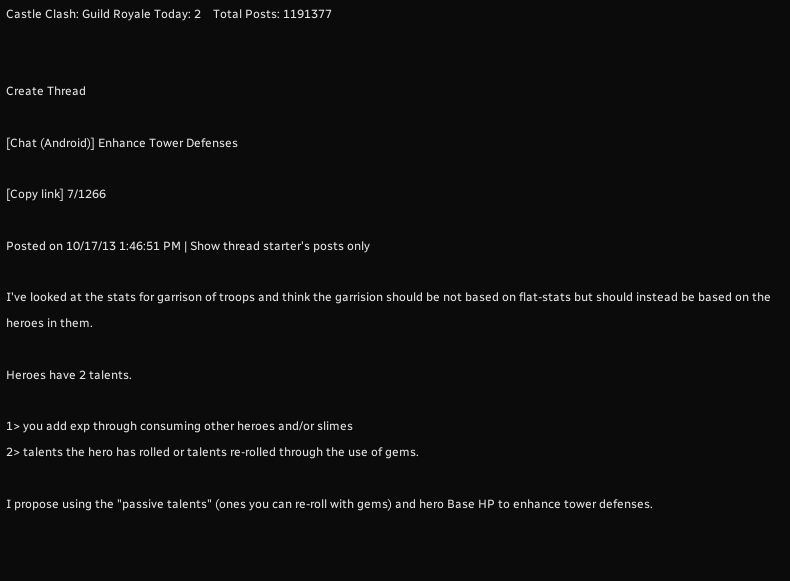Castle Clash: Guild Royale Today: 2    Total Posts: 1191377


Create Thread

[Chat (Android)] Enhance Tower Defenses

[Copy link] 7/1266

Posted on 10/17/13 1:46:51 PM | Show thread starter's posts only

I've looked at the stats for garrison of troops and think the garrision should be not based on flat-stats but should instead be based on the heroes in them.

Heroes have 2 talents.

1> you add exp through consuming other heroes and/or slimes
2> talents the hero has rolled or talents re-rolled through the use of gems.

I propose using the "passive talents" (ones you can re-roll with gems) and hero Base HP to enhance tower defenses.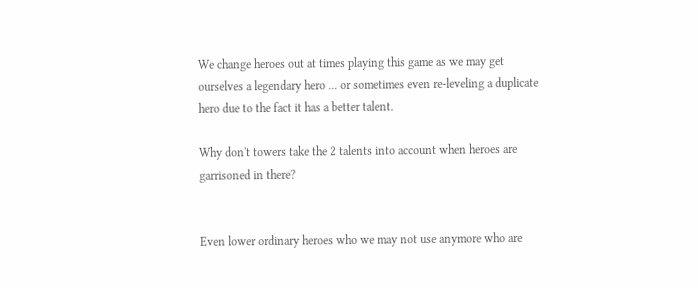We change heroes out at times playing this game as we may get ourselves a legendary hero ... or sometimes even re-leveling a duplicate hero due to the fact it has a better talent.

Why don't towers take the 2 talents into account when heroes are garrisoned in there?


Even lower ordinary heroes who we may not use anymore who are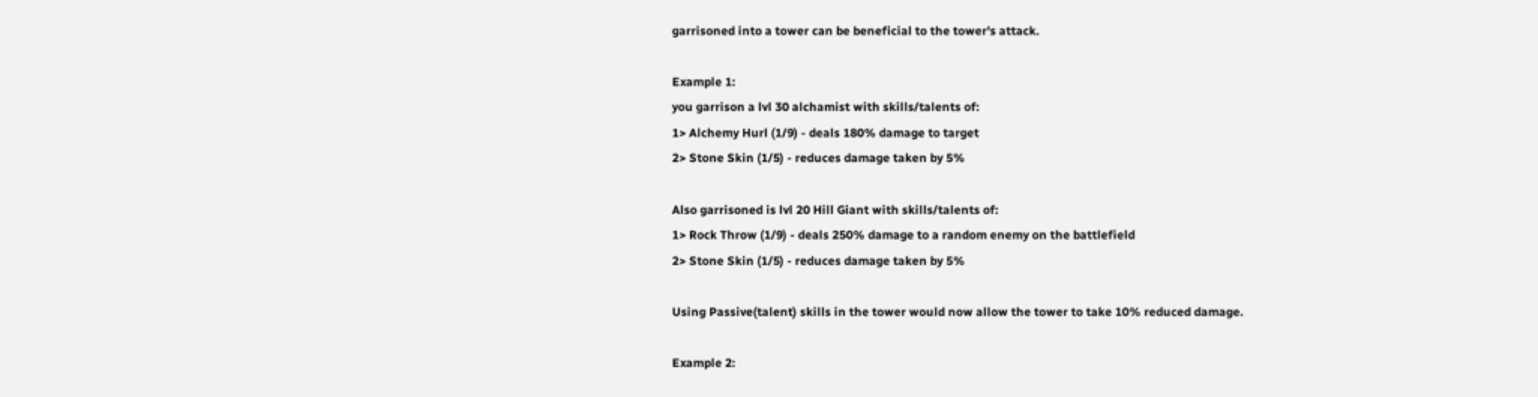garrisoned into a tower can be beneficial to the tower's attack.

Example 1:
you garrison a lvl 30 alchamist with skills/talents of:
1> Alchemy Hurl (1/9) - deals 180% damage to target
2> Stone Skin (1/5) - reduces damage taken by 5%

Also garrisoned is lvl 20 Hill Giant with skills/talents of:
1> Rock Throw (1/9) - deals 250% damage to a random enemy on the battlefield
2> Stone Skin (1/5) - reduces damage taken by 5%

Using Passive(talent) skills in the tower would now allow the tower to take 10% reduced damage.

Example 2: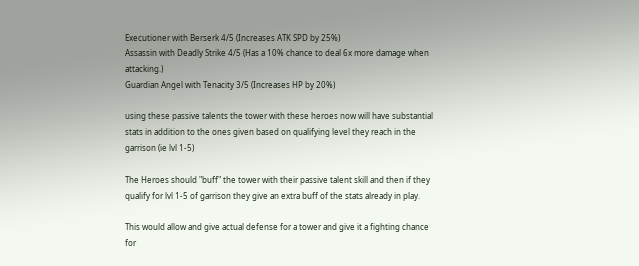Executioner with Berserk 4/5 (Increases ATK SPD by 25%)
Assassin with Deadly Strike 4/5 (Has a 10% chance to deal 6x more damage when attacking.)
Guardian Angel with Tenacity 3/5 (Increases HP by 20%)

using these passive talents the tower with these heroes now will have substantial stats in addition to the ones given based on qualifying level they reach in the garrison (ie lvl 1-5)

The Heroes should "buff" the tower with their passive talent skill and then if they qualify for lvl 1-5 of garrison they give an extra buff of the stats already in play.

This would allow and give actual defense for a tower and give it a fighting chance for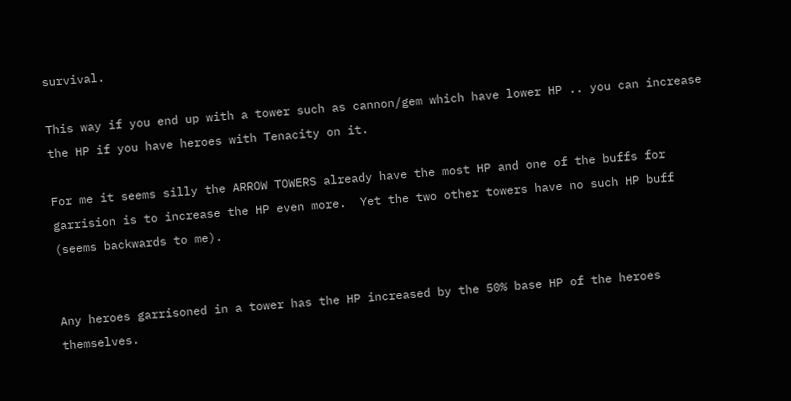survival.

This way if you end up with a tower such as cannon/gem which have lower HP .. you can increase the HP if you have heroes with Tenacity on it.

For me it seems silly the ARROW TOWERS already have the most HP and one of the buffs for garrision is to increase the HP even more.  Yet the two other towers have no such HP buff (seems backwards to me).


Any heroes garrisoned in a tower has the HP increased by the 50% base HP of the heroes themselves.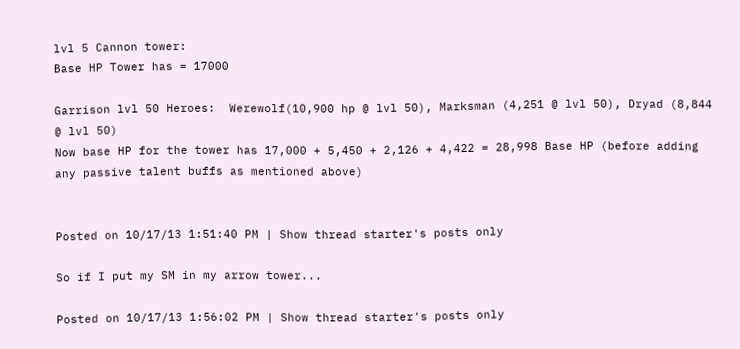lvl 5 Cannon tower:
Base HP Tower has = 17000

Garrison lvl 50 Heroes:  Werewolf(10,900 hp @ lvl 50), Marksman (4,251 @ lvl 50), Dryad (8,844 @ lvl 50)
Now base HP for the tower has 17,000 + 5,450 + 2,126 + 4,422 = 28,998 Base HP (before adding any passive talent buffs as mentioned above)


Posted on 10/17/13 1:51:40 PM | Show thread starter's posts only

So if I put my SM in my arrow tower...

Posted on 10/17/13 1:56:02 PM | Show thread starter's posts only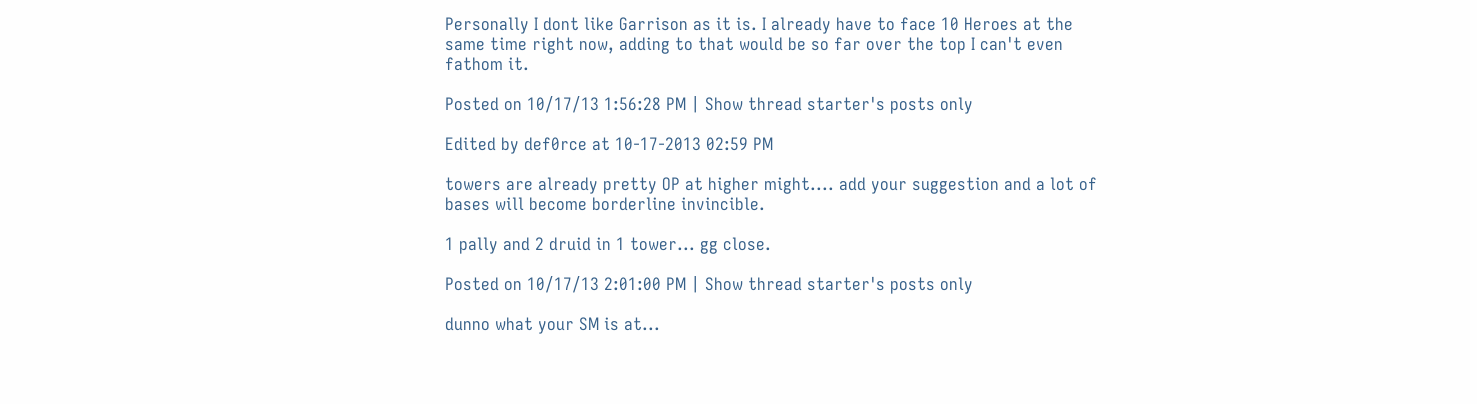Personally I dont like Garrison as it is. I already have to face 10 Heroes at the same time right now, adding to that would be so far over the top I can't even fathom it.

Posted on 10/17/13 1:56:28 PM | Show thread starter's posts only

Edited by def0rce at 10-17-2013 02:59 PM

towers are already pretty OP at higher might.... add your suggestion and a lot of bases will become borderline invincible.

1 pally and 2 druid in 1 tower... gg close.

Posted on 10/17/13 2:01:00 PM | Show thread starter's posts only

dunno what your SM is at...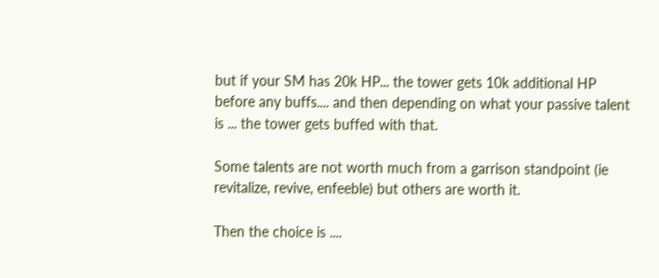but if your SM has 20k HP... the tower gets 10k additional HP before any buffs.... and then depending on what your passive talent is ... the tower gets buffed with that.

Some talents are not worth much from a garrison standpoint (ie revitalize, revive, enfeeble) but others are worth it.

Then the choice is ....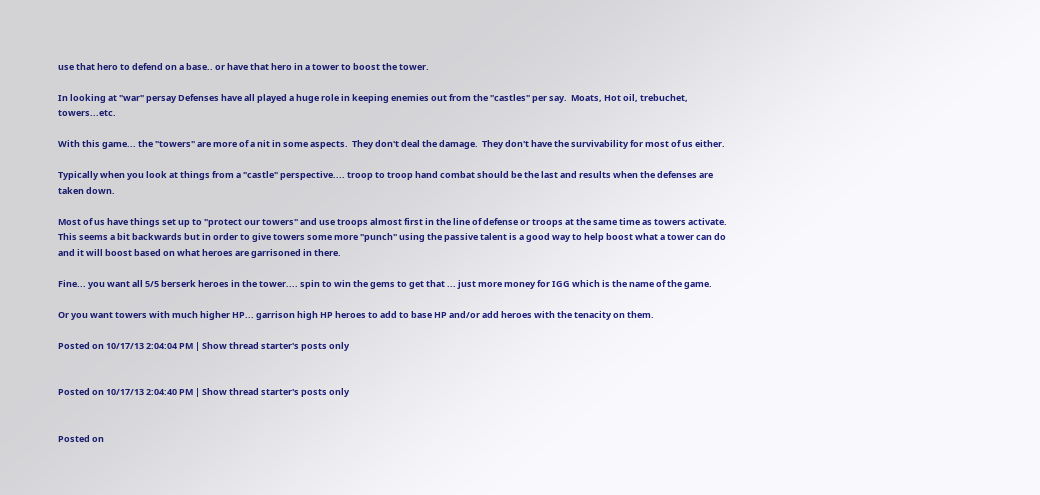use that hero to defend on a base.. or have that hero in a tower to boost the tower.

In looking at "war" persay Defenses have all played a huge role in keeping enemies out from the "castles" per say.  Moats, Hot oil, trebuchet, towers...etc.

With this game... the "towers" are more of a nit in some aspects.  They don't deal the damage.  They don't have the survivability for most of us either.

Typically when you look at things from a "castle" perspective.... troop to troop hand combat should be the last and results when the defenses are taken down.

Most of us have things set up to "protect our towers" and use troops almost first in the line of defense or troops at the same time as towers activate.  This seems a bit backwards but in order to give towers some more "punch" using the passive talent is a good way to help boost what a tower can do and it will boost based on what heroes are garrisoned in there.

Fine... you want all 5/5 berserk heroes in the tower.... spin to win the gems to get that ... just more money for IGG which is the name of the game.

Or you want towers with much higher HP... garrison high HP heroes to add to base HP and/or add heroes with the tenacity on them.

Posted on 10/17/13 2:04:04 PM | Show thread starter's posts only


Posted on 10/17/13 2:04:40 PM | Show thread starter's posts only


Posted on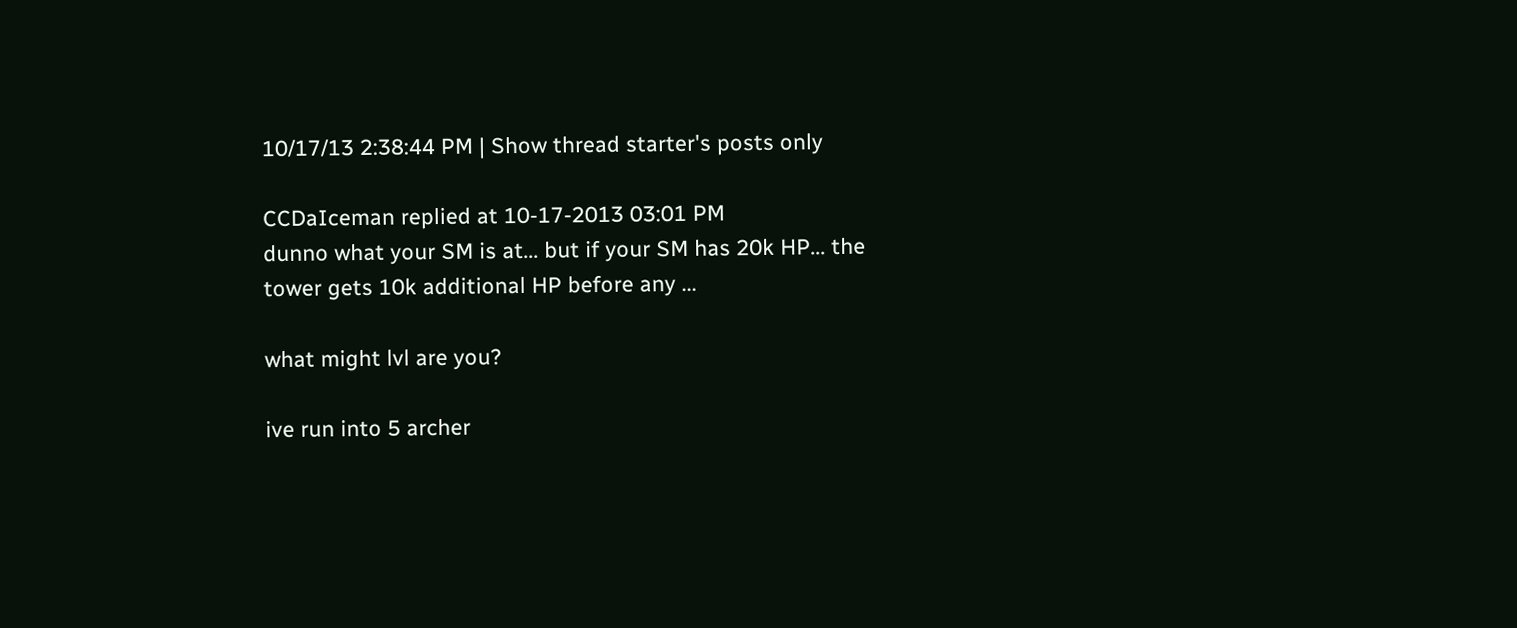10/17/13 2:38:44 PM | Show thread starter's posts only

CCDaIceman replied at 10-17-2013 03:01 PM
dunno what your SM is at... but if your SM has 20k HP... the tower gets 10k additional HP before any ...

what might lvl are you?

ive run into 5 archer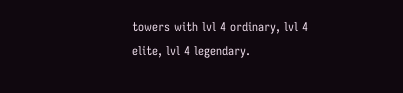towers with lvl 4 ordinary, lvl 4 elite, lvl 4 legendary.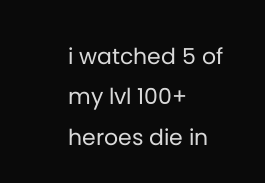i watched 5 of my lvl 100+ heroes die in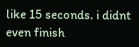like 15 seconds. i didnt even finish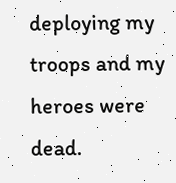deploying my troops and my heroes were dead.